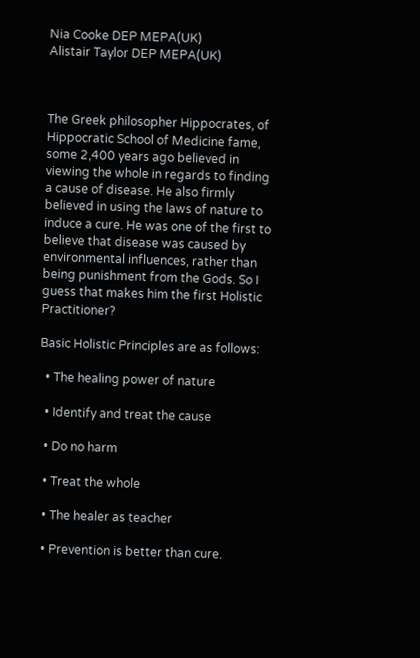Nia Cooke DEP MEPA(UK)
Alistair Taylor DEP MEPA(UK)



The Greek philosopher Hippocrates, of Hippocratic School of Medicine fame, some 2,400 years ago believed in viewing the whole in regards to finding a cause of disease. He also firmly believed in using the laws of nature to induce a cure. He was one of the first to believe that disease was caused by environmental influences, rather than being punishment from the Gods. So I guess that makes him the first Holistic Practitioner?

Basic Holistic Principles are as follows:

  • The healing power of nature

  • Identify and treat the cause

  • Do no harm

  • Treat the whole

  • The healer as teacher

  • Prevention is better than cure.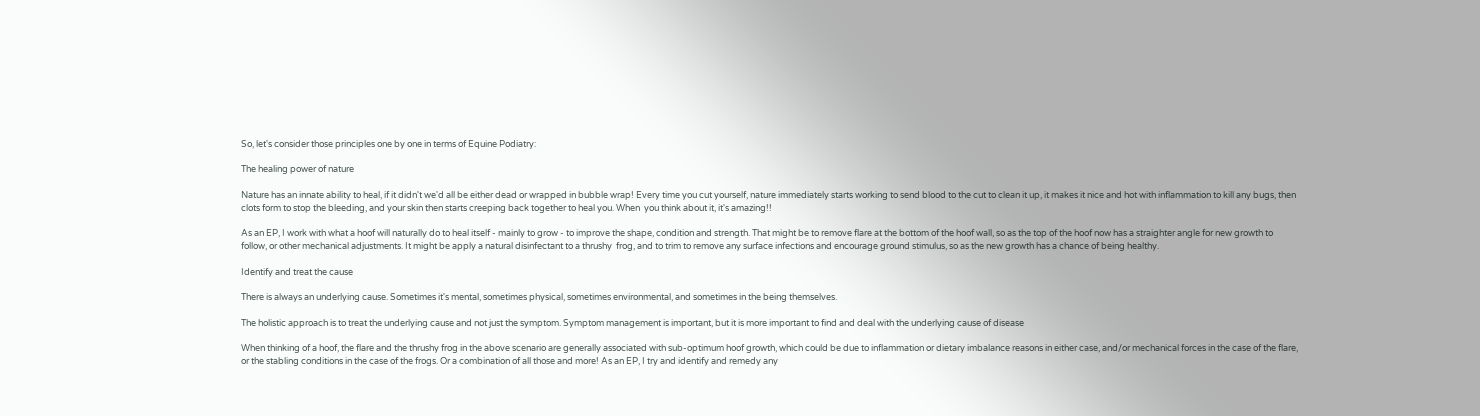So, let's consider those principles one by one in terms of Equine Podiatry:

The healing power of nature

Nature has an innate ability to heal, if it didn't we'd all be either dead or wrapped in bubble wrap! Every time you cut yourself, nature immediately starts working to send blood to the cut to clean it up, it makes it nice and hot with inflammation to kill any bugs, then clots form to stop the bleeding, and your skin then starts creeping back together to heal you. When  you think about it, it's amazing!!

As an EP, I work with what a hoof will naturally do to heal itself - mainly to grow - to improve the shape, condition and strength. That might be to remove flare at the bottom of the hoof wall, so as the top of the hoof now has a straighter angle for new growth to follow, or other mechanical adjustments. It might be apply a natural disinfectant to a thrushy  frog, and to trim to remove any surface infections and encourage ground stimulus, so as the new growth has a chance of being healthy.

Identify and treat the cause

There is always an underlying cause. Sometimes it's mental, sometimes physical, sometimes environmental, and sometimes in the being themselves.

The holistic approach is to treat the underlying cause and not just the symptom. Symptom management is important, but it is more important to find and deal with the underlying cause of disease

When thinking of a hoof, the flare and the thrushy frog in the above scenario are generally associated with sub-optimum hoof growth, which could be due to inflammation or dietary imbalance reasons in either case, and/or mechanical forces in the case of the flare, or the stabling conditions in the case of the frogs. Or a combination of all those and more! As an EP, I try and identify and remedy any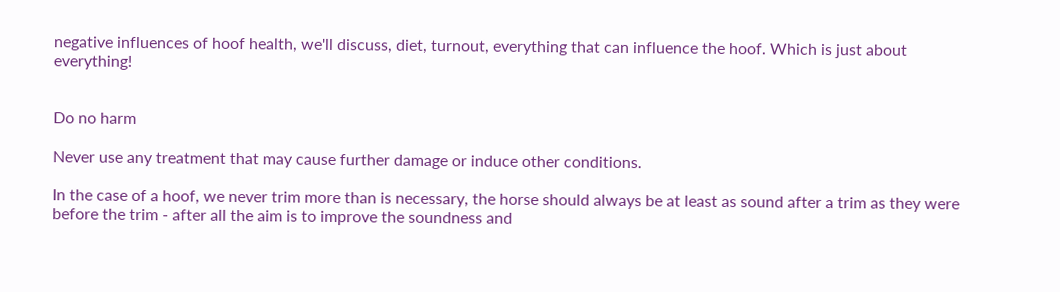negative influences of hoof health, we'll discuss, diet, turnout, everything that can influence the hoof. Which is just about everything!


Do no harm

Never use any treatment that may cause further damage or induce other conditions.

In the case of a hoof, we never trim more than is necessary, the horse should always be at least as sound after a trim as they were before the trim - after all the aim is to improve the soundness and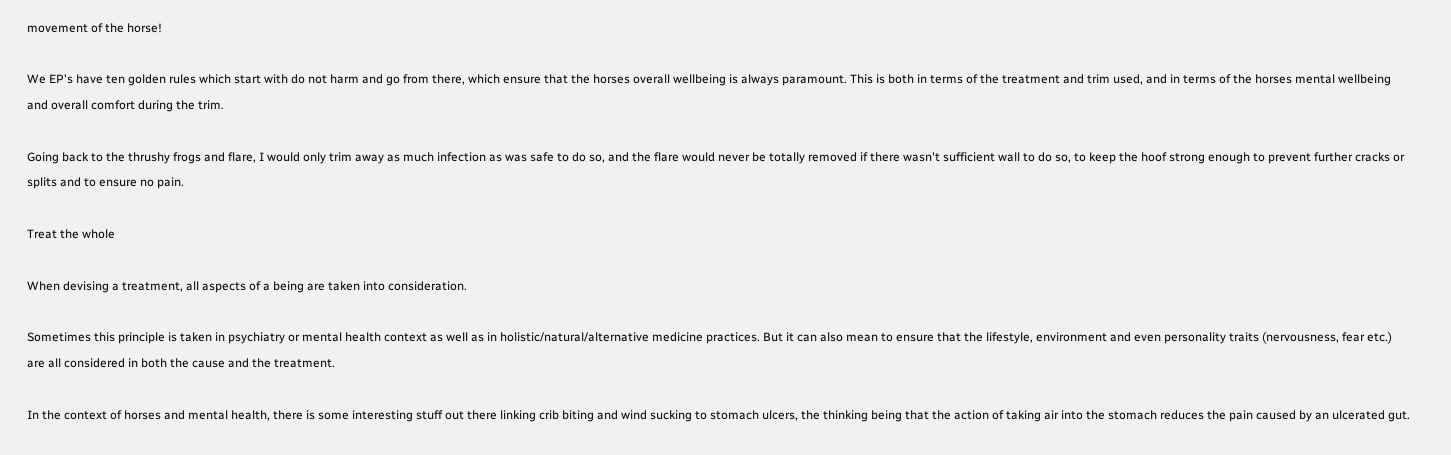movement of the horse!

We EP's have ten golden rules which start with do not harm and go from there, which ensure that the horses overall wellbeing is always paramount. This is both in terms of the treatment and trim used, and in terms of the horses mental wellbeing and overall comfort during the trim.

Going back to the thrushy frogs and flare, I would only trim away as much infection as was safe to do so, and the flare would never be totally removed if there wasn't sufficient wall to do so, to keep the hoof strong enough to prevent further cracks or splits and to ensure no pain.

Treat the whole

When devising a treatment, all aspects of a being are taken into consideration.

Sometimes this principle is taken in psychiatry or mental health context as well as in holistic/natural/alternative medicine practices. But it can also mean to ensure that the lifestyle, environment and even personality traits (nervousness, fear etc.) are all considered in both the cause and the treatment.

In the context of horses and mental health, there is some interesting stuff out there linking crib biting and wind sucking to stomach ulcers, the thinking being that the action of taking air into the stomach reduces the pain caused by an ulcerated gut.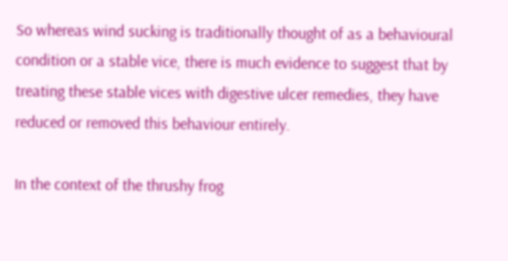So whereas wind sucking is traditionally thought of as a behavioural condition or a stable vice, there is much evidence to suggest that by treating these stable vices with digestive ulcer remedies, they have reduced or removed this behaviour entirely.

In the context of the thrushy frog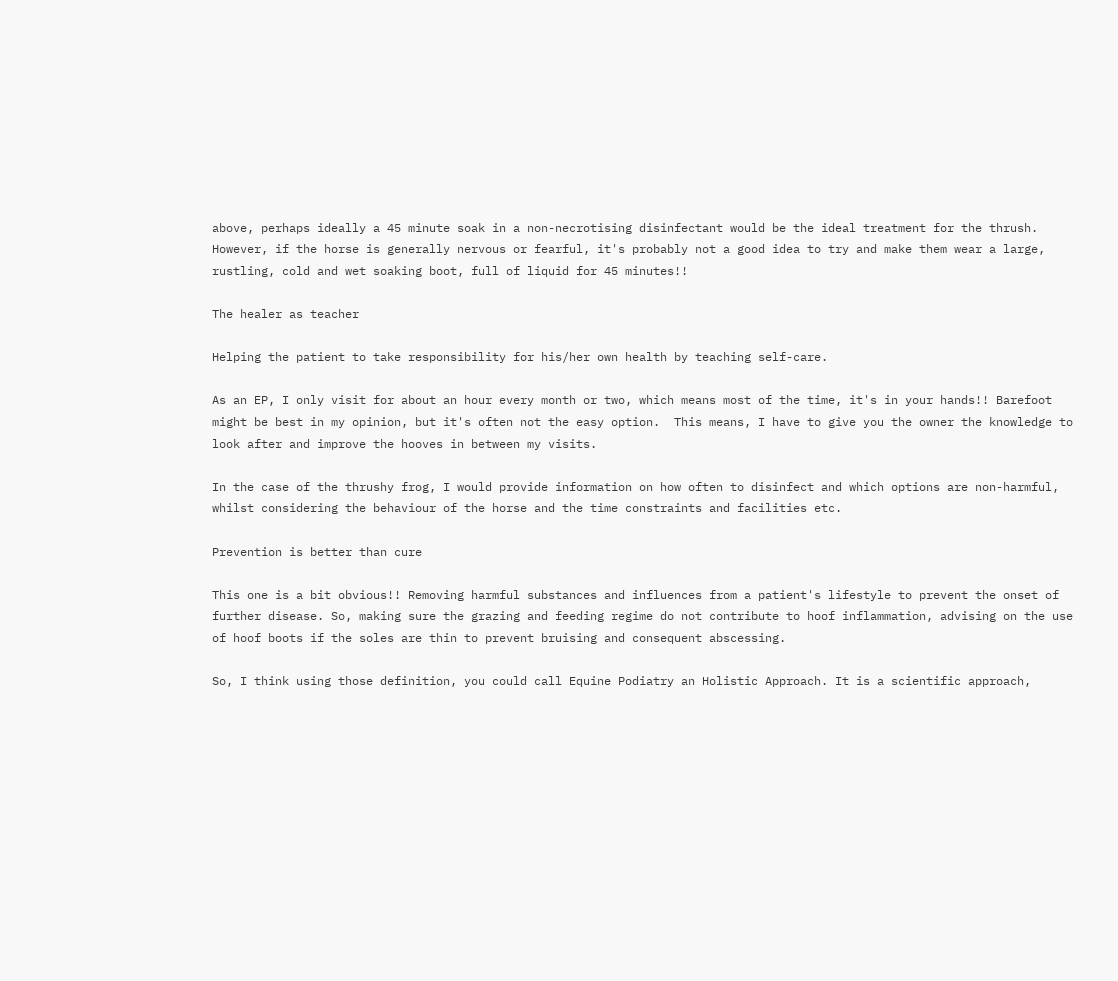above, perhaps ideally a 45 minute soak in a non-necrotising disinfectant would be the ideal treatment for the thrush. However, if the horse is generally nervous or fearful, it's probably not a good idea to try and make them wear a large, rustling, cold and wet soaking boot, full of liquid for 45 minutes!!

The healer as teacher

Helping the patient to take responsibility for his/her own health by teaching self-care.

As an EP, I only visit for about an hour every month or two, which means most of the time, it's in your hands!! Barefoot might be best in my opinion, but it's often not the easy option.  This means, I have to give you the owner the knowledge to look after and improve the hooves in between my visits.

In the case of the thrushy frog, I would provide information on how often to disinfect and which options are non-harmful, whilst considering the behaviour of the horse and the time constraints and facilities etc.

Prevention is better than cure

This one is a bit obvious!! Removing harmful substances and influences from a patient's lifestyle to prevent the onset of further disease. So, making sure the grazing and feeding regime do not contribute to hoof inflammation, advising on the use of hoof boots if the soles are thin to prevent bruising and consequent abscessing.

So, I think using those definition, you could call Equine Podiatry an Holistic Approach. It is a scientific approach,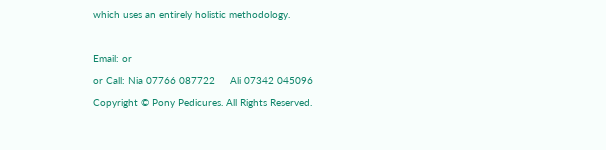which uses an entirely holistic methodology.



Email: or

or Call: Nia 07766 087722     Ali 07342 045096

Copyright © Pony Pedicures. All Rights Reserved.